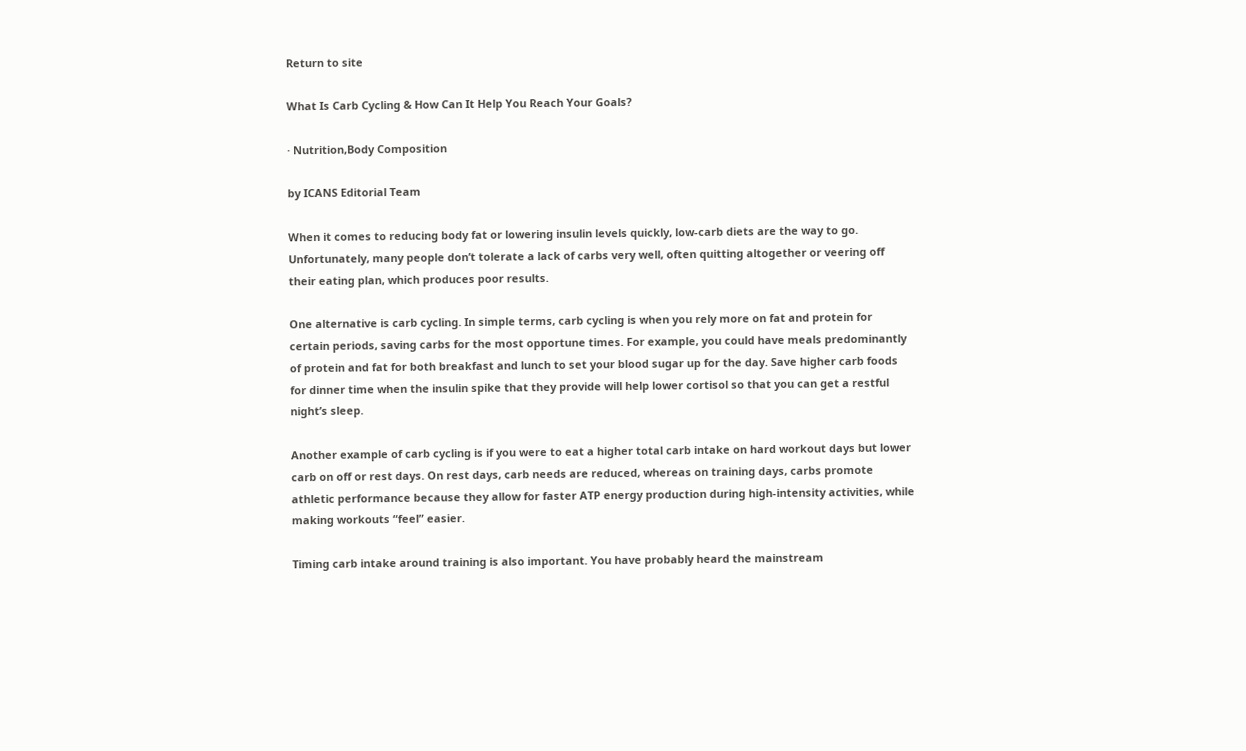Return to site

What Is Carb Cycling & How Can It Help You Reach Your Goals?

· Nutrition,Body Composition

by ICANS Editorial Team

When it comes to reducing body fat or lowering insulin levels quickly, low-carb diets are the way to go. Unfortunately, many people don’t tolerate a lack of carbs very well, often quitting altogether or veering off their eating plan, which produces poor results.

One alternative is carb cycling. In simple terms, carb cycling is when you rely more on fat and protein for certain periods, saving carbs for the most opportune times. For example, you could have meals predominantly of protein and fat for both breakfast and lunch to set your blood sugar up for the day. Save higher carb foods for dinner time when the insulin spike that they provide will help lower cortisol so that you can get a restful night’s sleep.

Another example of carb cycling is if you were to eat a higher total carb intake on hard workout days but lower carb on off or rest days. On rest days, carb needs are reduced, whereas on training days, carbs promote athletic performance because they allow for faster ATP energy production during high-intensity activities, while making workouts “feel” easier.

Timing carb intake around training is also important. You have probably heard the mainstream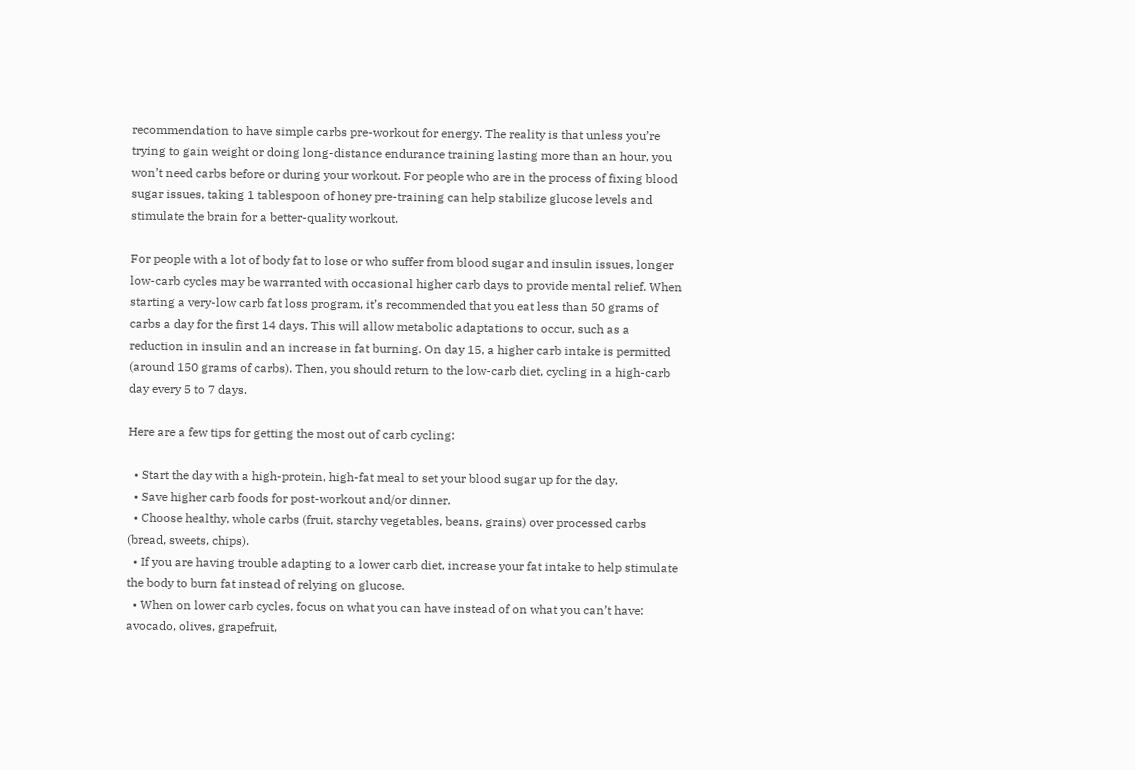recommendation to have simple carbs pre-workout for energy. The reality is that unless you’re trying to gain weight or doing long-distance endurance training lasting more than an hour, you won’t need carbs before or during your workout. For people who are in the process of fixing blood sugar issues, taking 1 tablespoon of honey pre-training can help stabilize glucose levels and stimulate the brain for a better-quality workout.

For people with a lot of body fat to lose or who suffer from blood sugar and insulin issues, longer low-carb cycles may be warranted with occasional higher carb days to provide mental relief. When starting a very-low carb fat loss program, it’s recommended that you eat less than 50 grams of carbs a day for the first 14 days. This will allow metabolic adaptations to occur, such as a reduction in insulin and an increase in fat burning. On day 15, a higher carb intake is permitted (around 150 grams of carbs). Then, you should return to the low-carb diet, cycling in a high-carb day every 5 to 7 days.

Here are a few tips for getting the most out of carb cycling:

  • Start the day with a high-protein, high-fat meal to set your blood sugar up for the day.
  • Save higher carb foods for post-workout and/or dinner.
  • Choose healthy, whole carbs (fruit, starchy vegetables, beans, grains) over processed carbs (bread, sweets, chips).
  • If you are having trouble adapting to a lower carb diet, increase your fat intake to help stimulate the body to burn fat instead of relying on glucose.
  • When on lower carb cycles, focus on what you can have instead of on what you can’t have: avocado, olives, grapefruit,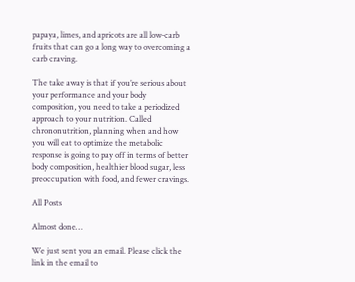papaya, limes, and apricots are all low-carb fruits that can go a long way to overcoming a carb craving.

The take away is that if you’re serious about your performance and your body composition, you need to take a periodized approach to your nutrition. Called chrononutrition, planning when and how you will eat to optimize the metabolic response is going to pay off in terms of better body composition, healthier blood sugar, less preoccupation with food, and fewer cravings.

All Posts

Almost done…

We just sent you an email. Please click the link in the email to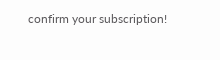confirm your subscription!